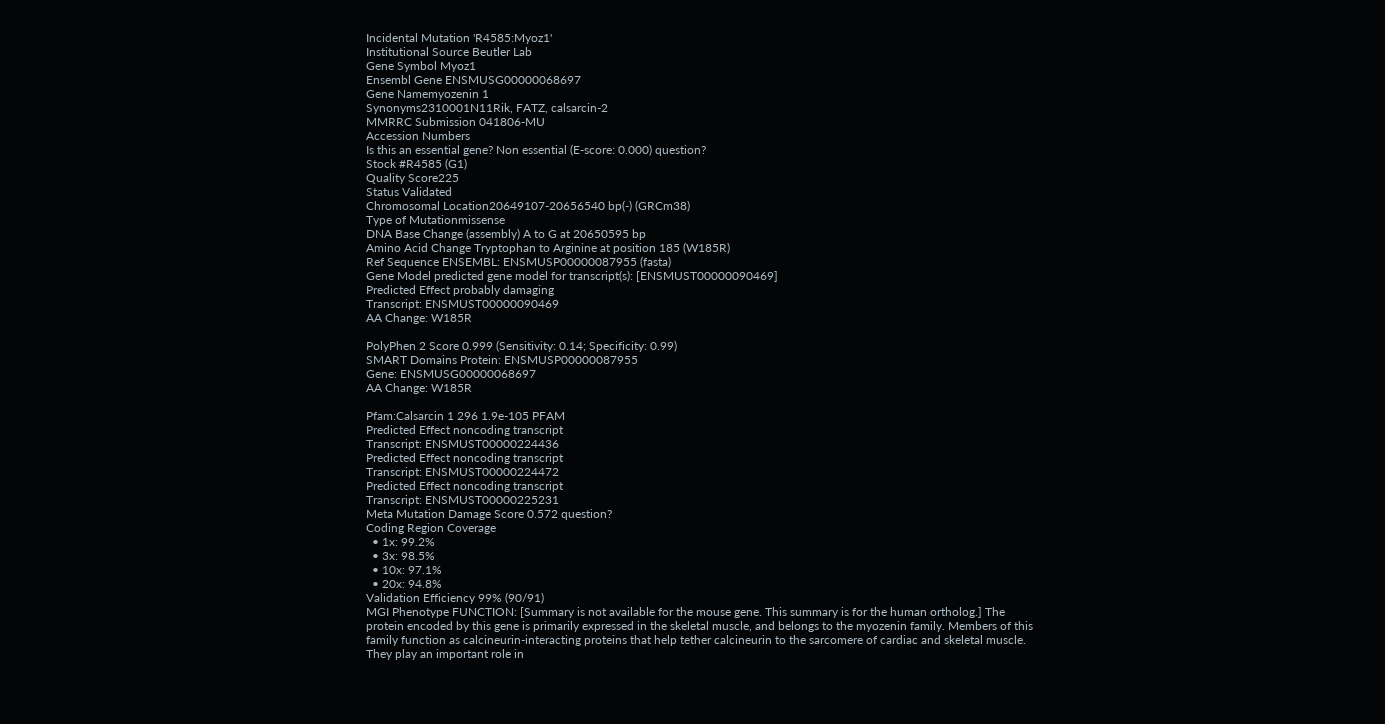Incidental Mutation 'R4585:Myoz1'
Institutional Source Beutler Lab
Gene Symbol Myoz1
Ensembl Gene ENSMUSG00000068697
Gene Namemyozenin 1
Synonyms2310001N11Rik, FATZ, calsarcin-2
MMRRC Submission 041806-MU
Accession Numbers
Is this an essential gene? Non essential (E-score: 0.000) question?
Stock #R4585 (G1)
Quality Score225
Status Validated
Chromosomal Location20649107-20656540 bp(-) (GRCm38)
Type of Mutationmissense
DNA Base Change (assembly) A to G at 20650595 bp
Amino Acid Change Tryptophan to Arginine at position 185 (W185R)
Ref Sequence ENSEMBL: ENSMUSP00000087955 (fasta)
Gene Model predicted gene model for transcript(s): [ENSMUST00000090469]
Predicted Effect probably damaging
Transcript: ENSMUST00000090469
AA Change: W185R

PolyPhen 2 Score 0.999 (Sensitivity: 0.14; Specificity: 0.99)
SMART Domains Protein: ENSMUSP00000087955
Gene: ENSMUSG00000068697
AA Change: W185R

Pfam:Calsarcin 1 296 1.9e-105 PFAM
Predicted Effect noncoding transcript
Transcript: ENSMUST00000224436
Predicted Effect noncoding transcript
Transcript: ENSMUST00000224472
Predicted Effect noncoding transcript
Transcript: ENSMUST00000225231
Meta Mutation Damage Score 0.572 question?
Coding Region Coverage
  • 1x: 99.2%
  • 3x: 98.5%
  • 10x: 97.1%
  • 20x: 94.8%
Validation Efficiency 99% (90/91)
MGI Phenotype FUNCTION: [Summary is not available for the mouse gene. This summary is for the human ortholog.] The protein encoded by this gene is primarily expressed in the skeletal muscle, and belongs to the myozenin family. Members of this family function as calcineurin-interacting proteins that help tether calcineurin to the sarcomere of cardiac and skeletal muscle. They play an important role in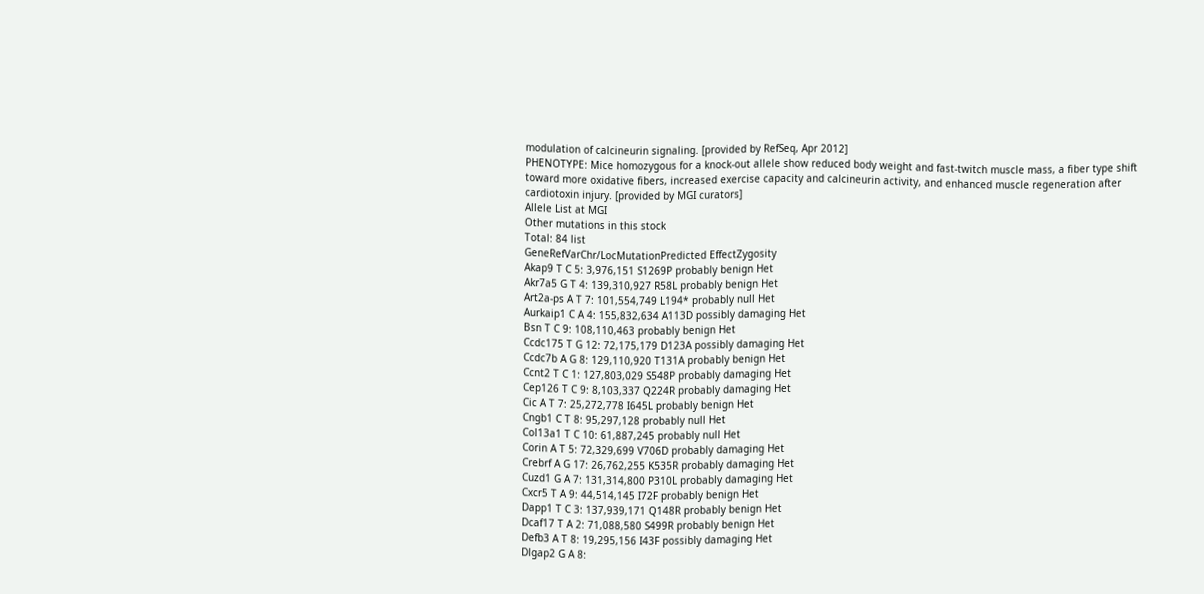modulation of calcineurin signaling. [provided by RefSeq, Apr 2012]
PHENOTYPE: Mice homozygous for a knock-out allele show reduced body weight and fast-twitch muscle mass, a fiber type shift toward more oxidative fibers, increased exercise capacity and calcineurin activity, and enhanced muscle regeneration after cardiotoxin injury. [provided by MGI curators]
Allele List at MGI
Other mutations in this stock
Total: 84 list
GeneRefVarChr/LocMutationPredicted EffectZygosity
Akap9 T C 5: 3,976,151 S1269P probably benign Het
Akr7a5 G T 4: 139,310,927 R58L probably benign Het
Art2a-ps A T 7: 101,554,749 L194* probably null Het
Aurkaip1 C A 4: 155,832,634 A113D possibly damaging Het
Bsn T C 9: 108,110,463 probably benign Het
Ccdc175 T G 12: 72,175,179 D123A possibly damaging Het
Ccdc7b A G 8: 129,110,920 T131A probably benign Het
Ccnt2 T C 1: 127,803,029 S548P probably damaging Het
Cep126 T C 9: 8,103,337 Q224R probably damaging Het
Cic A T 7: 25,272,778 I645L probably benign Het
Cngb1 C T 8: 95,297,128 probably null Het
Col13a1 T C 10: 61,887,245 probably null Het
Corin A T 5: 72,329,699 V706D probably damaging Het
Crebrf A G 17: 26,762,255 K535R probably damaging Het
Cuzd1 G A 7: 131,314,800 P310L probably damaging Het
Cxcr5 T A 9: 44,514,145 I72F probably benign Het
Dapp1 T C 3: 137,939,171 Q148R probably benign Het
Dcaf17 T A 2: 71,088,580 S499R probably benign Het
Defb3 A T 8: 19,295,156 I43F possibly damaging Het
Dlgap2 G A 8: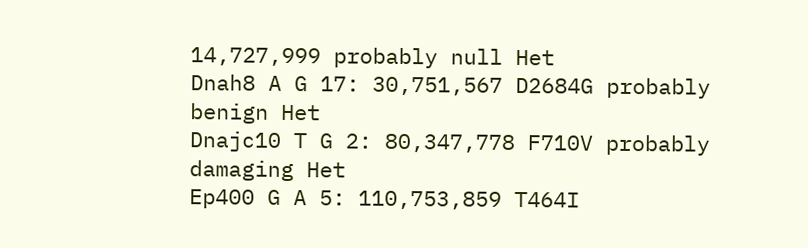14,727,999 probably null Het
Dnah8 A G 17: 30,751,567 D2684G probably benign Het
Dnajc10 T G 2: 80,347,778 F710V probably damaging Het
Ep400 G A 5: 110,753,859 T464I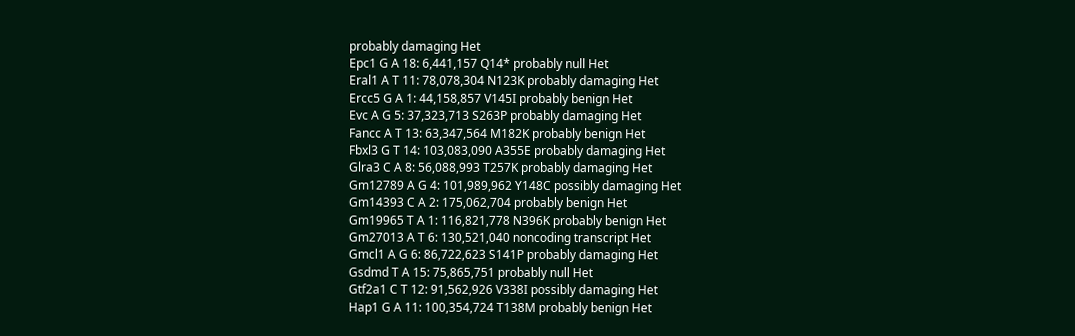probably damaging Het
Epc1 G A 18: 6,441,157 Q14* probably null Het
Eral1 A T 11: 78,078,304 N123K probably damaging Het
Ercc5 G A 1: 44,158,857 V145I probably benign Het
Evc A G 5: 37,323,713 S263P probably damaging Het
Fancc A T 13: 63,347,564 M182K probably benign Het
Fbxl3 G T 14: 103,083,090 A355E probably damaging Het
Glra3 C A 8: 56,088,993 T257K probably damaging Het
Gm12789 A G 4: 101,989,962 Y148C possibly damaging Het
Gm14393 C A 2: 175,062,704 probably benign Het
Gm19965 T A 1: 116,821,778 N396K probably benign Het
Gm27013 A T 6: 130,521,040 noncoding transcript Het
Gmcl1 A G 6: 86,722,623 S141P probably damaging Het
Gsdmd T A 15: 75,865,751 probably null Het
Gtf2a1 C T 12: 91,562,926 V338I possibly damaging Het
Hap1 G A 11: 100,354,724 T138M probably benign Het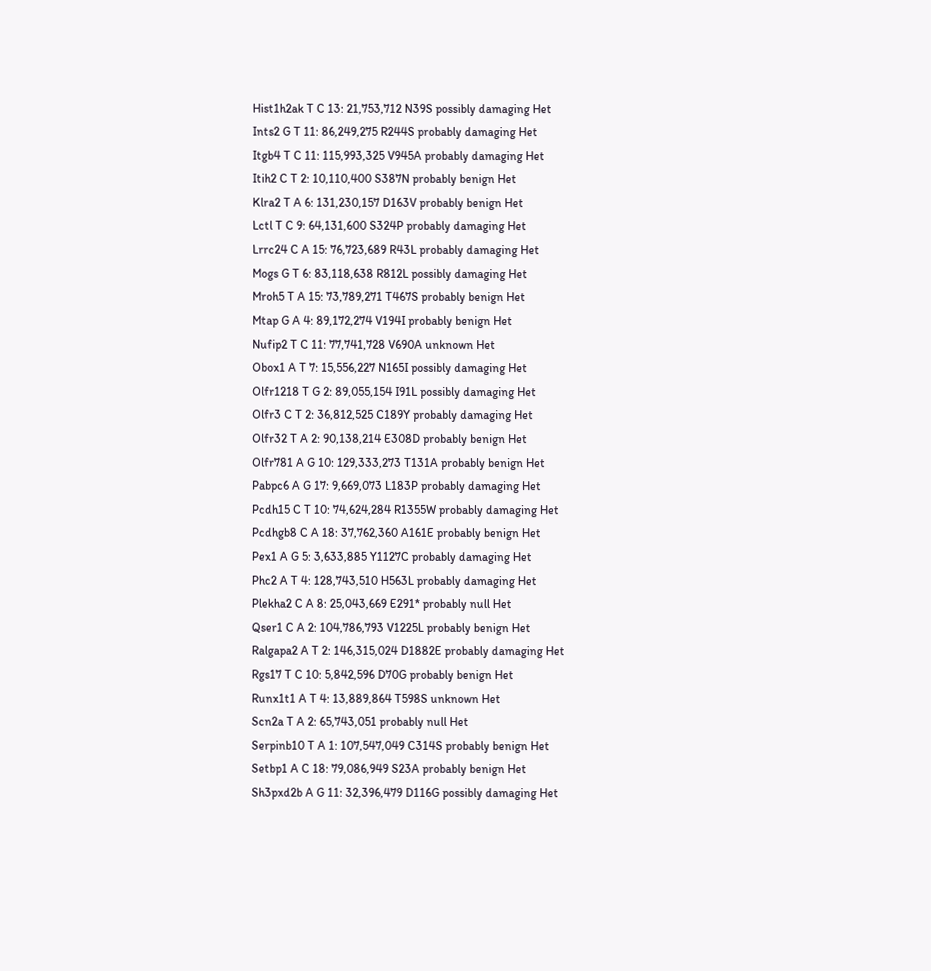Hist1h2ak T C 13: 21,753,712 N39S possibly damaging Het
Ints2 G T 11: 86,249,275 R244S probably damaging Het
Itgb4 T C 11: 115,993,325 V945A probably damaging Het
Itih2 C T 2: 10,110,400 S387N probably benign Het
Klra2 T A 6: 131,230,157 D163V probably benign Het
Lctl T C 9: 64,131,600 S324P probably damaging Het
Lrrc24 C A 15: 76,723,689 R43L probably damaging Het
Mogs G T 6: 83,118,638 R812L possibly damaging Het
Mroh5 T A 15: 73,789,271 T467S probably benign Het
Mtap G A 4: 89,172,274 V194I probably benign Het
Nufip2 T C 11: 77,741,728 V690A unknown Het
Obox1 A T 7: 15,556,227 N165I possibly damaging Het
Olfr1218 T G 2: 89,055,154 I91L possibly damaging Het
Olfr3 C T 2: 36,812,525 C189Y probably damaging Het
Olfr32 T A 2: 90,138,214 E308D probably benign Het
Olfr781 A G 10: 129,333,273 T131A probably benign Het
Pabpc6 A G 17: 9,669,073 L183P probably damaging Het
Pcdh15 C T 10: 74,624,284 R1355W probably damaging Het
Pcdhgb8 C A 18: 37,762,360 A161E probably benign Het
Pex1 A G 5: 3,633,885 Y1127C probably damaging Het
Phc2 A T 4: 128,743,510 H563L probably damaging Het
Plekha2 C A 8: 25,043,669 E291* probably null Het
Qser1 C A 2: 104,786,793 V1225L probably benign Het
Ralgapa2 A T 2: 146,315,024 D1882E probably damaging Het
Rgs17 T C 10: 5,842,596 D70G probably benign Het
Runx1t1 A T 4: 13,889,864 T598S unknown Het
Scn2a T A 2: 65,743,051 probably null Het
Serpinb10 T A 1: 107,547,049 C314S probably benign Het
Setbp1 A C 18: 79,086,949 S23A probably benign Het
Sh3pxd2b A G 11: 32,396,479 D116G possibly damaging Het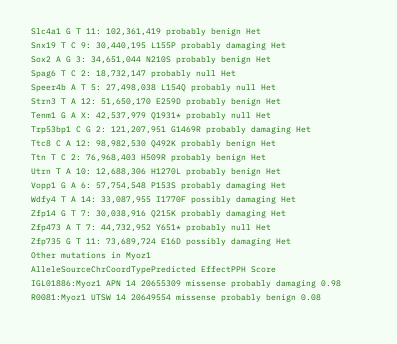Slc4a1 G T 11: 102,361,419 probably benign Het
Snx19 T C 9: 30,440,195 L155P probably damaging Het
Sox2 A G 3: 34,651,044 N210S probably benign Het
Spag6 T C 2: 18,732,147 probably null Het
Speer4b A T 5: 27,498,038 L154Q probably null Het
Strn3 T A 12: 51,650,170 E259D probably benign Het
Tenm1 G A X: 42,537,979 Q1931* probably null Het
Trp53bp1 C G 2: 121,207,951 G1469R probably damaging Het
Ttc8 C A 12: 98,982,530 Q492K probably benign Het
Ttn T C 2: 76,968,403 H509R probably benign Het
Utrn T A 10: 12,688,306 H1270L probably benign Het
Vopp1 G A 6: 57,754,548 P153S probably damaging Het
Wdfy4 T A 14: 33,087,955 I1770F possibly damaging Het
Zfp14 G T 7: 30,038,916 Q215K probably damaging Het
Zfp473 A T 7: 44,732,952 Y651* probably null Het
Zfp735 G T 11: 73,689,724 E16D possibly damaging Het
Other mutations in Myoz1
AlleleSourceChrCoordTypePredicted EffectPPH Score
IGL01886:Myoz1 APN 14 20655309 missense probably damaging 0.98
R0081:Myoz1 UTSW 14 20649554 missense probably benign 0.08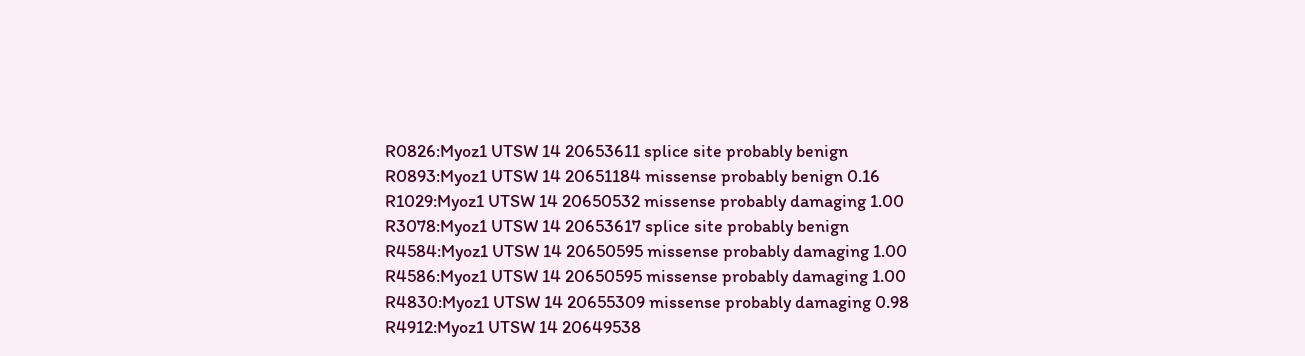R0826:Myoz1 UTSW 14 20653611 splice site probably benign
R0893:Myoz1 UTSW 14 20651184 missense probably benign 0.16
R1029:Myoz1 UTSW 14 20650532 missense probably damaging 1.00
R3078:Myoz1 UTSW 14 20653617 splice site probably benign
R4584:Myoz1 UTSW 14 20650595 missense probably damaging 1.00
R4586:Myoz1 UTSW 14 20650595 missense probably damaging 1.00
R4830:Myoz1 UTSW 14 20655309 missense probably damaging 0.98
R4912:Myoz1 UTSW 14 20649538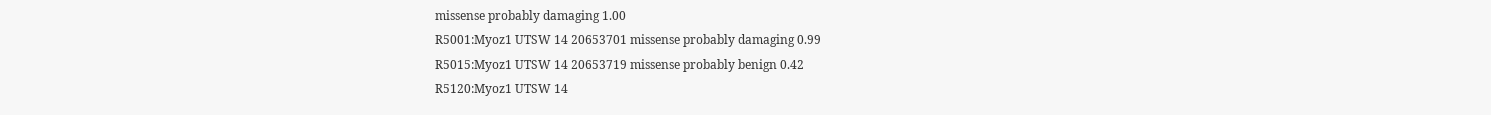missense probably damaging 1.00
R5001:Myoz1 UTSW 14 20653701 missense probably damaging 0.99
R5015:Myoz1 UTSW 14 20653719 missense probably benign 0.42
R5120:Myoz1 UTSW 14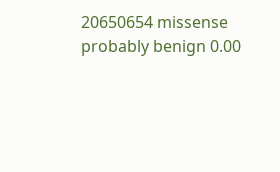20650654 missense probably benign 0.00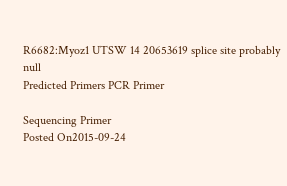R6682:Myoz1 UTSW 14 20653619 splice site probably null
Predicted Primers PCR Primer

Sequencing Primer
Posted On2015-09-24